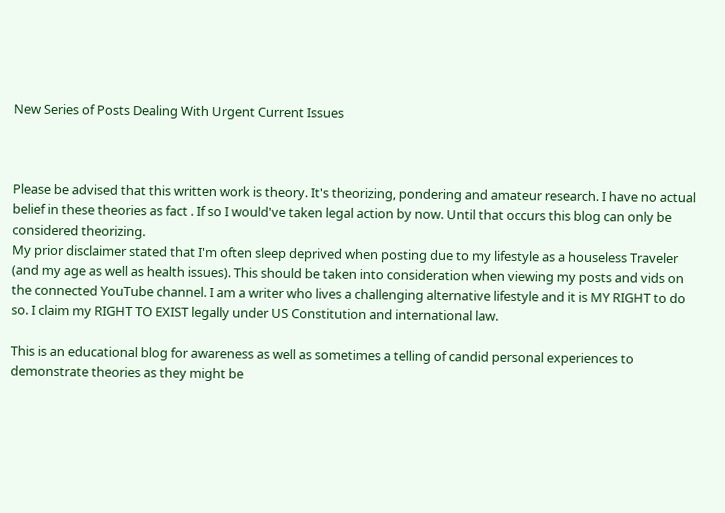New Series of Posts Dealing With Urgent Current Issues



Please be advised that this written work is theory. It's theorizing, pondering and amateur research. I have no actual belief in these theories as fact . If so I would've taken legal action by now. Until that occurs this blog can only be considered theorizing.
My prior disclaimer stated that I'm often sleep deprived when posting due to my lifestyle as a houseless Traveler (and my age as well as health issues). This should be taken into consideration when viewing my posts and vids on the connected YouTube channel. I am a writer who lives a challenging alternative lifestyle and it is MY RIGHT to do so. I claim my RIGHT TO EXIST legally under US Constitution and international law.

This is an educational blog for awareness as well as sometimes a telling of candid personal experiences to demonstrate theories as they might be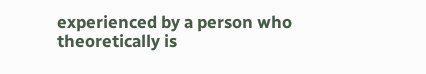experienced by a person who theoretically is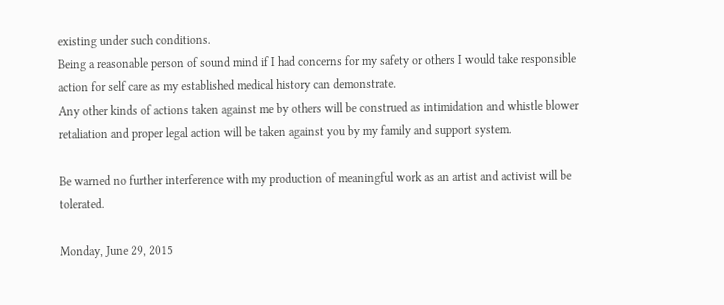existing under such conditions.
Being a reasonable person of sound mind if I had concerns for my safety or others I would take responsible action for self care as my established medical history can demonstrate.
Any other kinds of actions taken against me by others will be construed as intimidation and whistle blower retaliation and proper legal action will be taken against you by my family and support system.

Be warned no further interference with my production of meaningful work as an artist and activist will be tolerated.

Monday, June 29, 2015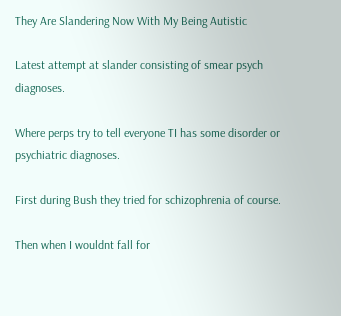They Are Slandering Now With My Being Autistic

Latest attempt at slander consisting of smear psych diagnoses.

Where perps try to tell everyone TI has some disorder or psychiatric diagnoses.

First during Bush they tried for schizophrenia of course.

Then when I wouldnt fall for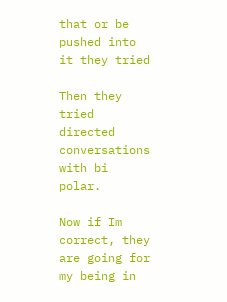that or be pushed into it they tried

Then they tried directed conversations with bi polar.

Now if Im correct, they are going for my being in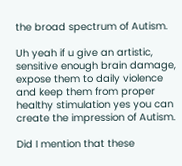the broad spectrum of Autism.

Uh yeah if u give an artistic, sensitive enough brain damage, expose them to daily violence and keep them from proper healthy stimulation yes you can create the impression of Autism.

Did I mention that these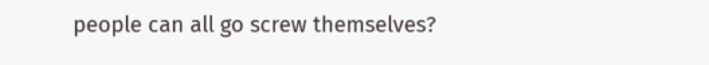people can all go screw themselves?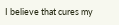I believe that cures my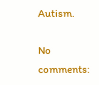Autism.

No comments: